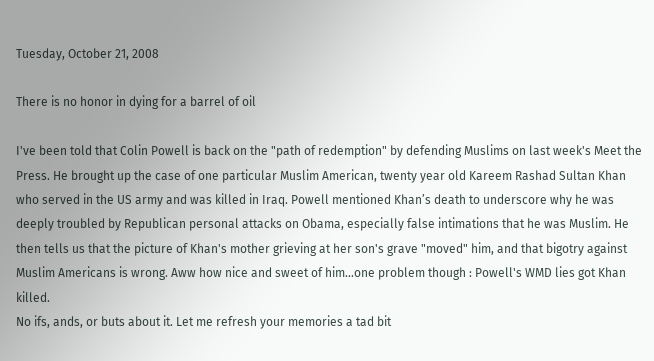Tuesday, October 21, 2008

There is no honor in dying for a barrel of oil

I've been told that Colin Powell is back on the "path of redemption" by defending Muslims on last week's Meet the Press. He brought up the case of one particular Muslim American, twenty year old Kareem Rashad Sultan Khan who served in the US army and was killed in Iraq. Powell mentioned Khan’s death to underscore why he was deeply troubled by Republican personal attacks on Obama, especially false intimations that he was Muslim. He then tells us that the picture of Khan's mother grieving at her son's grave "moved" him, and that bigotry against Muslim Americans is wrong. Aww how nice and sweet of him...one problem though : Powell's WMD lies got Khan killed.
No ifs, ands, or buts about it. Let me refresh your memories a tad bit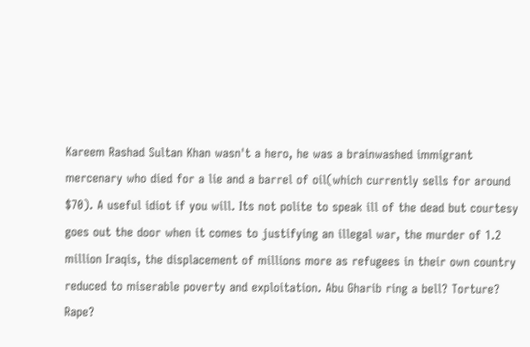Kareem Rashad Sultan Khan wasn't a hero, he was a brainwashed immigrant mercenary who died for a lie and a barrel of oil(which currently sells for around $70). A useful idiot if you will. Its not polite to speak ill of the dead but courtesy goes out the door when it comes to justifying an illegal war, the murder of 1.2 million Iraqis, the displacement of millions more as refugees in their own country reduced to miserable poverty and exploitation. Abu Gharib ring a bell? Torture? Rape?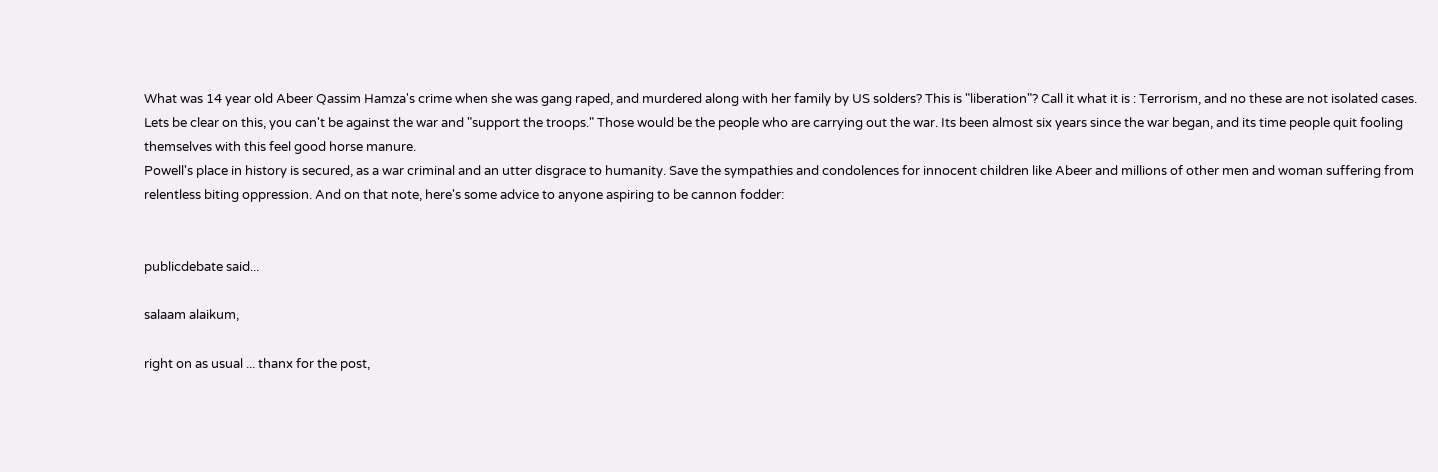What was 14 year old Abeer Qassim Hamza's crime when she was gang raped, and murdered along with her family by US solders? This is "liberation"? Call it what it is : Terrorism, and no these are not isolated cases.
Lets be clear on this, you can't be against the war and "support the troops." Those would be the people who are carrying out the war. Its been almost six years since the war began, and its time people quit fooling themselves with this feel good horse manure.
Powell's place in history is secured, as a war criminal and an utter disgrace to humanity. Save the sympathies and condolences for innocent children like Abeer and millions of other men and woman suffering from relentless biting oppression. And on that note, here's some advice to anyone aspiring to be cannon fodder:


publicdebate said...

salaam alaikum,

right on as usual ... thanx for the post,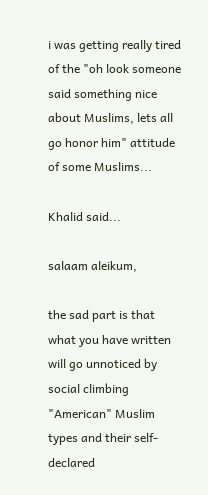i was getting really tired of the "oh look someone said something nice about Muslims, lets all go honor him" attitude of some Muslims...

Khalid said...

salaam aleikum,

the sad part is that what you have written will go unnoticed by social climbing "American" Muslim types and their self-declared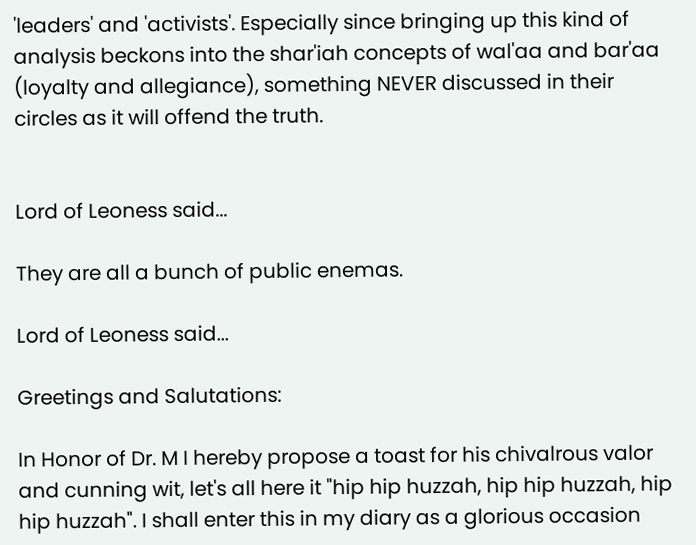'leaders' and 'activists'. Especially since bringing up this kind of analysis beckons into the shar'iah concepts of wal'aa and bar'aa (loyalty and allegiance), something NEVER discussed in their circles as it will offend the truth.


Lord of Leoness said...

They are all a bunch of public enemas.

Lord of Leoness said...

Greetings and Salutations:

In Honor of Dr. M I hereby propose a toast for his chivalrous valor and cunning wit, let's all here it "hip hip huzzah, hip hip huzzah, hip hip huzzah". I shall enter this in my diary as a glorious occasion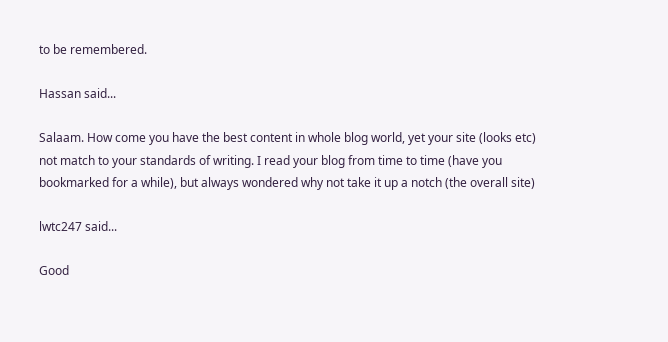to be remembered.

Hassan said...

Salaam. How come you have the best content in whole blog world, yet your site (looks etc) not match to your standards of writing. I read your blog from time to time (have you bookmarked for a while), but always wondered why not take it up a notch (the overall site)

lwtc247 said...

Good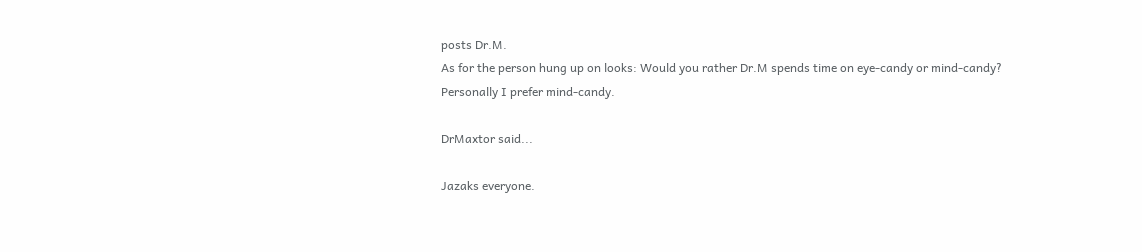posts Dr.M.
As for the person hung up on looks: Would you rather Dr.M spends time on eye-candy or mind-candy?
Personally I prefer mind-candy.

DrMaxtor said...

Jazaks everyone.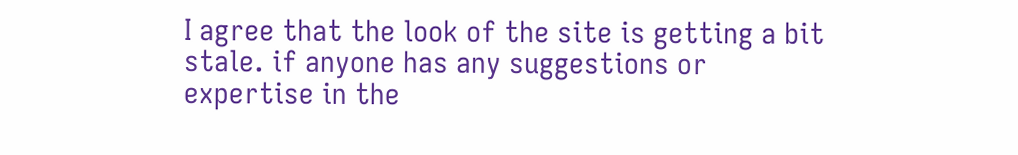I agree that the look of the site is getting a bit stale. if anyone has any suggestions or expertise in the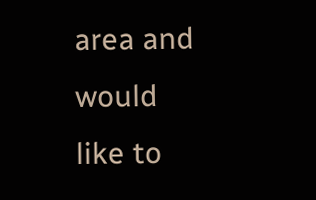area and would like to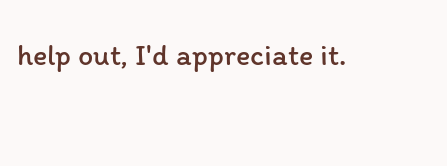help out, I'd appreciate it.